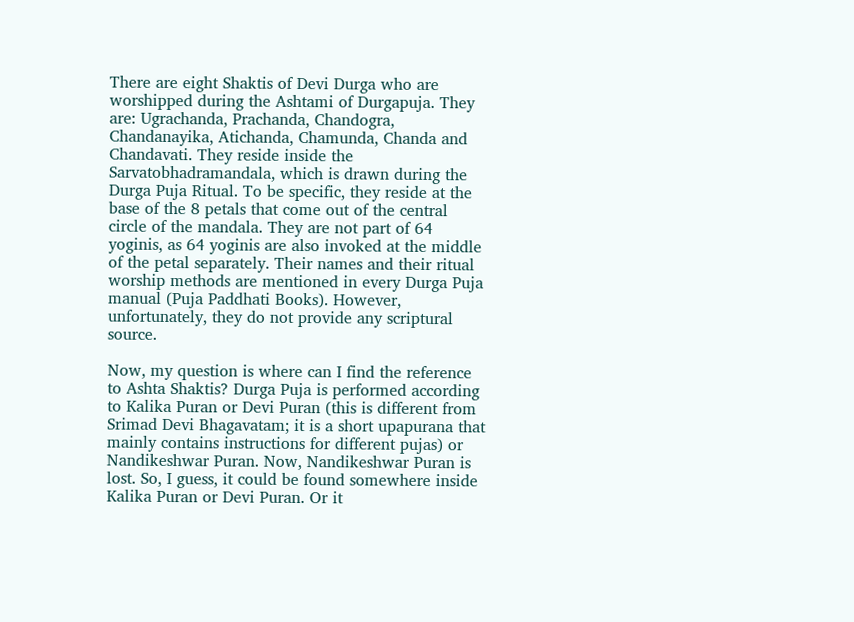There are eight Shaktis of Devi Durga who are worshipped during the Ashtami of Durgapuja. They are: Ugrachanda, Prachanda, Chandogra, Chandanayika, Atichanda, Chamunda, Chanda and Chandavati. They reside inside the Sarvatobhadramandala, which is drawn during the Durga Puja Ritual. To be specific, they reside at the base of the 8 petals that come out of the central circle of the mandala. They are not part of 64 yoginis, as 64 yoginis are also invoked at the middle of the petal separately. Their names and their ritual worship methods are mentioned in every Durga Puja manual (Puja Paddhati Books). However, unfortunately, they do not provide any scriptural source.

Now, my question is where can I find the reference to Ashta Shaktis? Durga Puja is performed according to Kalika Puran or Devi Puran (this is different from Srimad Devi Bhagavatam; it is a short upapurana that mainly contains instructions for different pujas) or Nandikeshwar Puran. Now, Nandikeshwar Puran is lost. So, I guess, it could be found somewhere inside Kalika Puran or Devi Puran. Or it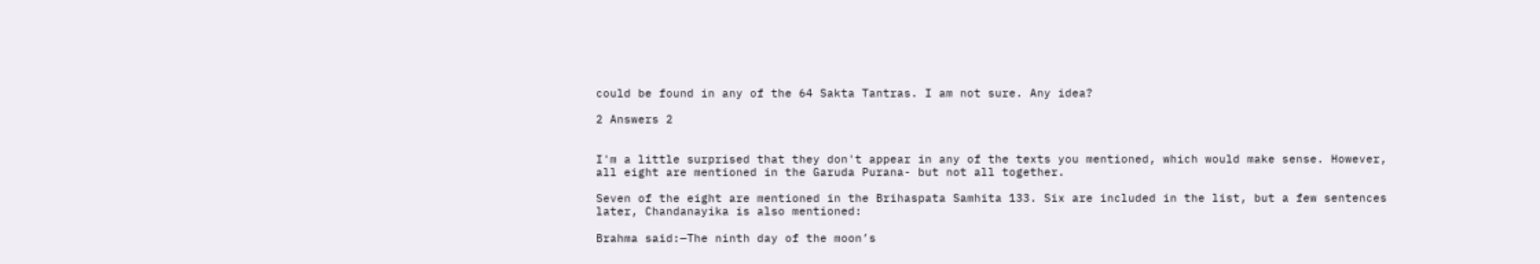could be found in any of the 64 Sakta Tantras. I am not sure. Any idea?

2 Answers 2


I'm a little surprised that they don't appear in any of the texts you mentioned, which would make sense. However, all eight are mentioned in the Garuda Purana- but not all together.

Seven of the eight are mentioned in the Brihaspata Samhita 133. Six are included in the list, but a few sentences later, Chandanayika is also mentioned:

Brahma said:—The ninth day of the moon’s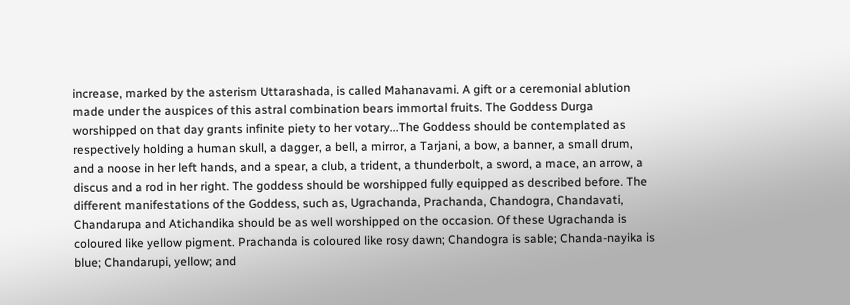increase, marked by the asterism Uttarashada, is called Mahanavami. A gift or a ceremonial ablution made under the auspices of this astral combination bears immortal fruits. The Goddess Durga worshipped on that day grants infinite piety to her votary...The Goddess should be contemplated as respectively holding a human skull, a dagger, a bell, a mirror, a Tarjani, a bow, a banner, a small drum, and a noose in her left hands, and a spear, a club, a trident, a thunderbolt, a sword, a mace, an arrow, a discus and a rod in her right. The goddess should be worshipped fully equipped as described before. The different manifestations of the Goddess, such as, Ugrachanda, Prachanda, Chandogra, Chandavati, Chandarupa and Atichandika should be as well worshipped on the occasion. Of these Ugrachanda is coloured like yellow pigment. Prachanda is coloured like rosy dawn; Chandogra is sable; Chanda-nayika is blue; Chandarupi, yellow; and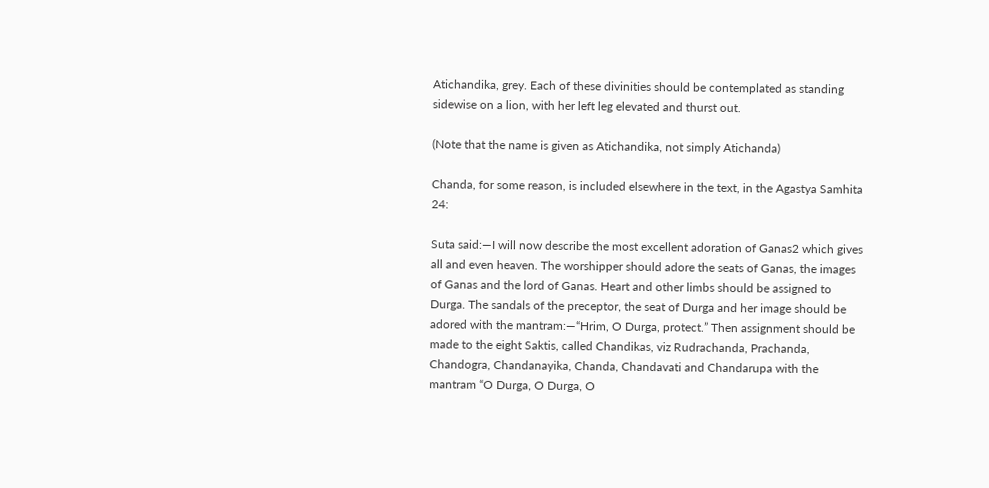Atichandika, grey. Each of these divinities should be contemplated as standing sidewise on a lion, with her left leg elevated and thurst out.

(Note that the name is given as Atichandika, not simply Atichanda)

Chanda, for some reason, is included elsewhere in the text, in the Agastya Samhita 24:

Suta said:—I will now describe the most excellent adoration of Ganas2 which gives all and even heaven. The worshipper should adore the seats of Ganas, the images of Ganas and the lord of Ganas. Heart and other limbs should be assigned to Durga. The sandals of the preceptor, the seat of Durga and her image should be adored with the mantram:—“Hrim, O Durga, protect.” Then assignment should be made to the eight Saktis, called Chandikas, viz Rudrachanda, Prachanda, Chandogra, Chandanayika, Chanda, Chandavati and Chandarupa with the mantram “O Durga, O Durga, O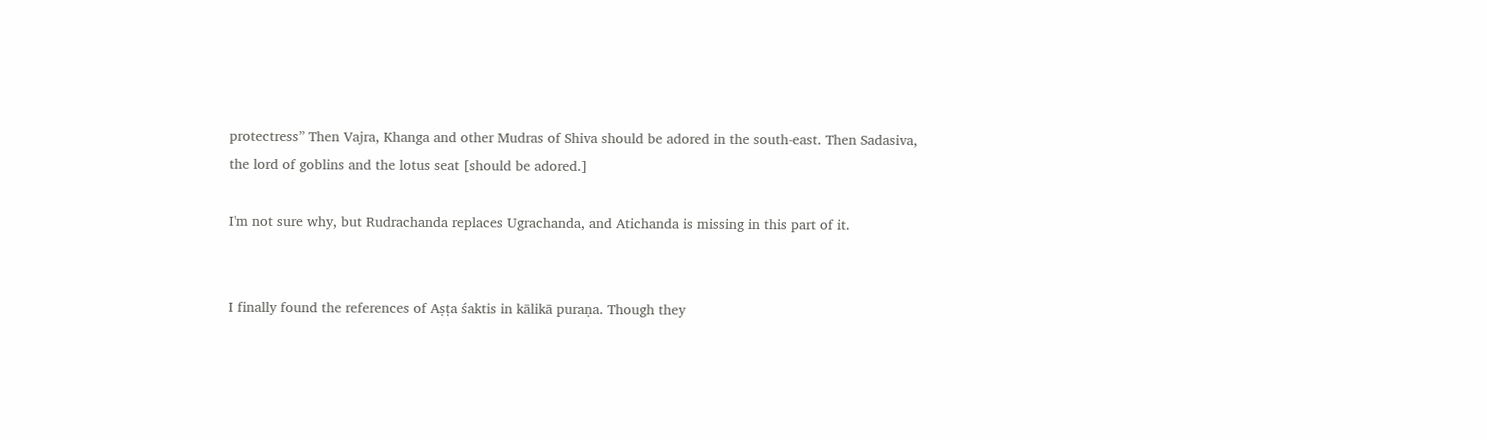protectress” Then Vajra, Khanga and other Mudras of Shiva should be adored in the south-east. Then Sadasiva, the lord of goblins and the lotus seat [should be adored.]

I'm not sure why, but Rudrachanda replaces Ugrachanda, and Atichanda is missing in this part of it.


I finally found the references of Aṣṭa śaktis in kālikā puraṇa. Though they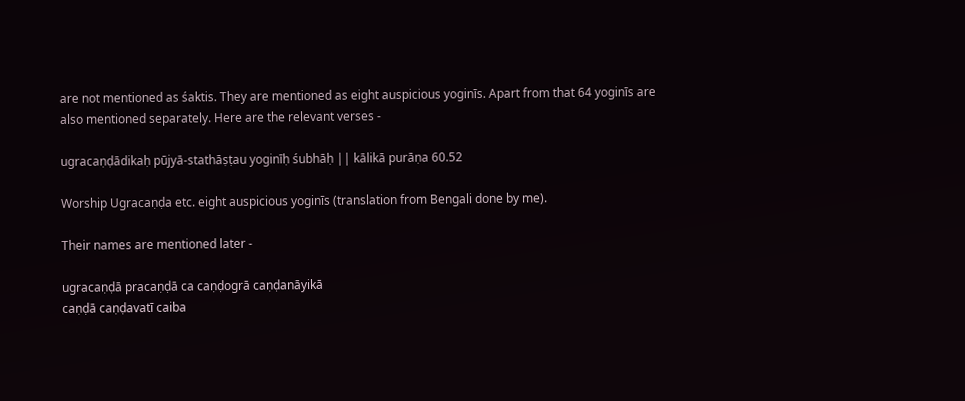are not mentioned as śaktis. They are mentioned as eight auspicious yoginīs. Apart from that 64 yoginīs are also mentioned separately. Here are the relevant verses -

ugracaṇḍādikaḥ pūjyā-stathāṣṭau yoginīḥ śubhāḥ || kālikā purāṇa 60.52

Worship Ugracaṇḍa etc. eight auspicious yoginīs (translation from Bengali done by me).

Their names are mentioned later -

ugracaṇḍā pracaṇḍā ca caṇḍogrā caṇḍanāyikā
caṇḍā caṇḍavatī caiba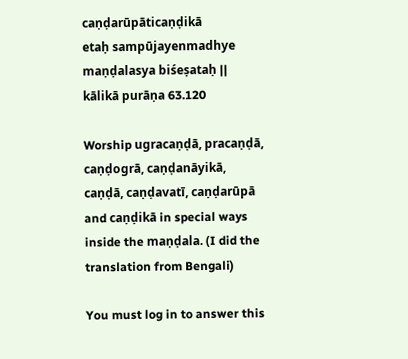caṇḍarūpāticaṇḍikā
etaḥ sampūjayenmadhye maṇḍalasya biśeṣataḥ || kālikā purāṇa 63.120

Worship ugracaṇḍā, pracaṇḍā, caṇḍogrā, caṇḍanāyikā, caṇḍā, caṇḍavatī, caṇḍarūpā and caṇḍikā in special ways inside the maṇḍala. (I did the translation from Bengali)

You must log in to answer this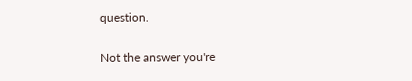question.

Not the answer you're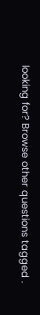looking for? Browse other questions tagged .